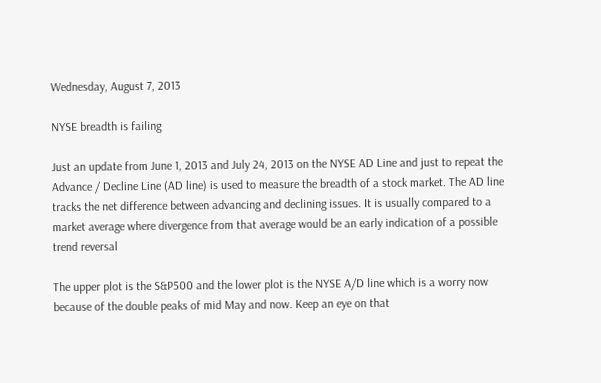Wednesday, August 7, 2013

NYSE breadth is failing

Just an update from June 1, 2013 and July 24, 2013 on the NYSE AD Line and just to repeat the Advance / Decline Line (AD line) is used to measure the breadth of a stock market. The AD line tracks the net difference between advancing and declining issues. It is usually compared to a market average where divergence from that average would be an early indication of a possible trend reversal

The upper plot is the S&P500 and the lower plot is the NYSE A/D line which is a worry now because of the double peaks of mid May and now. Keep an eye on that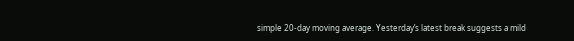simple 20-day moving average. Yesterday’s latest break suggests a mild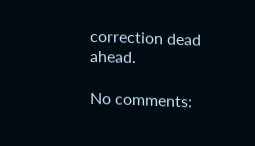correction dead ahead.

No comments: